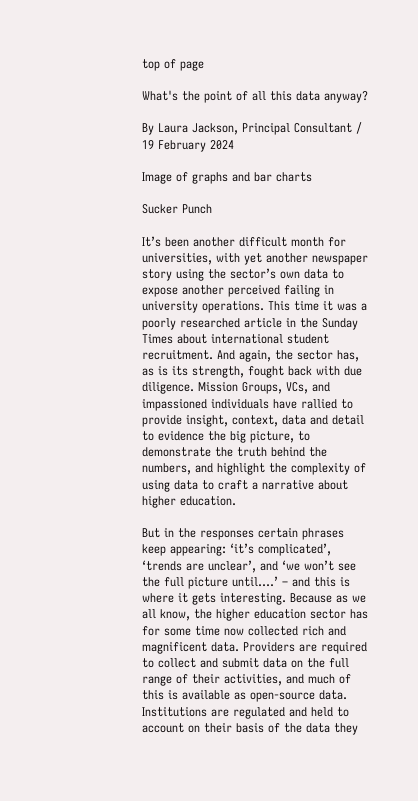top of page

What's the point of all this data anyway?

By Laura Jackson, Principal Consultant / 19 February 2024

Image of graphs and bar charts

Sucker Punch

It’s been another difficult month for universities, with yet another newspaper story using the sector’s own data to expose another perceived failing in university operations. This time it was a poorly researched article in the Sunday Times about international student recruitment. And again, the sector has, as is its strength, fought back with due diligence. Mission Groups, VCs, and impassioned individuals have rallied to provide insight, context, data and detail to evidence the big picture, to demonstrate the truth behind the numbers, and highlight the complexity of using data to craft a narrative about higher education.

But in the responses certain phrases keep appearing: ‘it’s complicated’, ‘trends are unclear’, and ‘we won’t see the full picture until….’ – and this is where it gets interesting. Because as we all know, the higher education sector has for some time now collected rich and magnificent data. Providers are required to collect and submit data on the full range of their activities, and much of this is available as open-source data. Institutions are regulated and held to account on their basis of the data they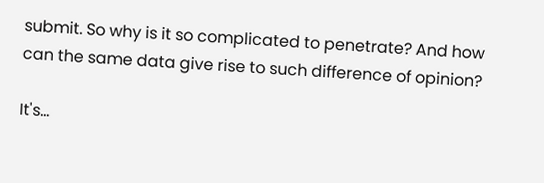submit. So why is it so complicated to penetrate? And how can the same data give rise to such difference of opinion?

It's...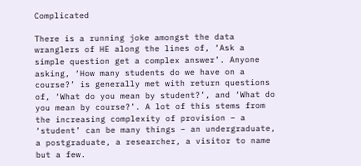Complicated

There is a running joke amongst the data wranglers of HE along the lines of, ‘Ask a simple question get a complex answer’. Anyone asking, ‘How many students do we have on a course?’ is generally met with return questions of, ‘What do you mean by student?’, and ‘What do you mean by course?’. A lot of this stems from the increasing complexity of provision – a ‘student’ can be many things – an undergraduate, a postgraduate, a researcher, a visitor to name but a few.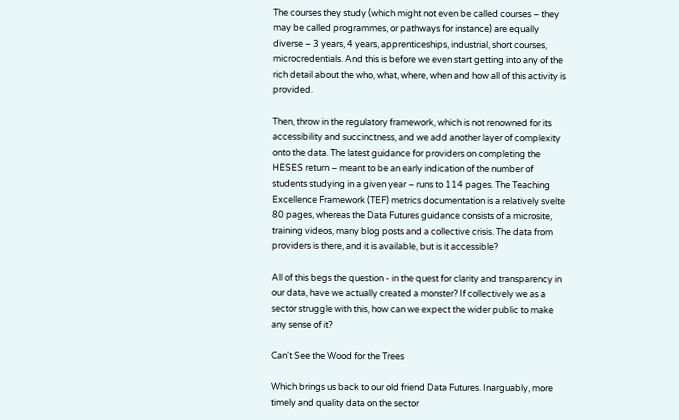The courses they study (which might not even be called courses – they may be called programmes, or pathways for instance) are equally diverse – 3 years, 4 years, apprenticeships, industrial, short courses, microcredentials. And this is before we even start getting into any of the rich detail about the who, what, where, when and how all of this activity is provided.

Then, throw in the regulatory framework, which is not renowned for its accessibility and succinctness, and we add another layer of complexity onto the data. The latest guidance for providers on completing the HESES return – meant to be an early indication of the number of students studying in a given year – runs to 114 pages. The Teaching Excellence Framework (TEF) metrics documentation is a relatively svelte 80 pages, whereas the Data Futures guidance consists of a microsite, training videos, many blog posts and a collective crisis. The data from providers is there, and it is available, but is it accessible?

All of this begs the question - in the quest for clarity and transparency in our data, have we actually created a monster? If collectively we as a sector struggle with this, how can we expect the wider public to make any sense of it?

Can't See the Wood for the Trees

Which brings us back to our old friend Data Futures. Inarguably, more timely and quality data on the sector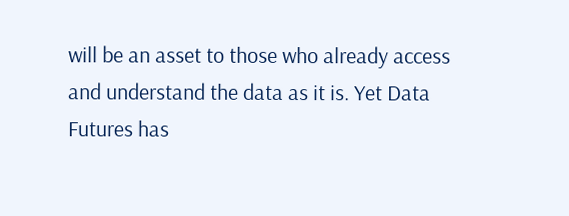will be an asset to those who already access and understand the data as it is. Yet Data Futures has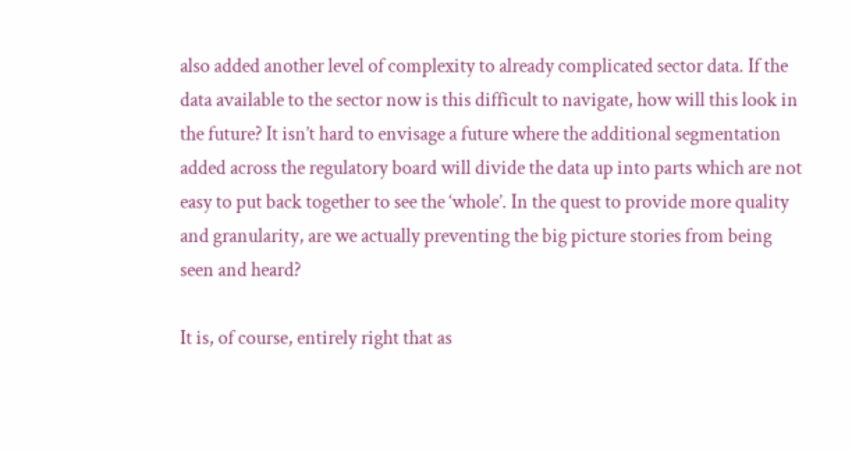also added another level of complexity to already complicated sector data. If the data available to the sector now is this difficult to navigate, how will this look in the future? It isn’t hard to envisage a future where the additional segmentation added across the regulatory board will divide the data up into parts which are not easy to put back together to see the ‘whole’. In the quest to provide more quality and granularity, are we actually preventing the big picture stories from being seen and heard?

It is, of course, entirely right that as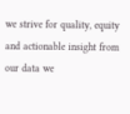we strive for quality, equity and actionable insight from our data we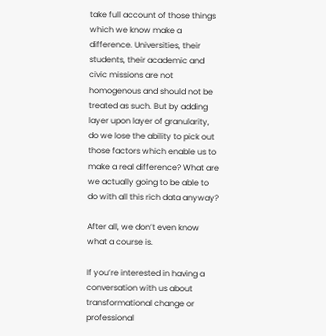take full account of those things which we know make a difference. Universities, their students, their academic and civic missions are not homogenous and should not be treated as such. But by adding layer upon layer of granularity, do we lose the ability to pick out those factors which enable us to make a real difference? What are we actually going to be able to do with all this rich data anyway?

After all, we don’t even know what a course is.

If you’re interested in having a conversation with us about transformational change or professional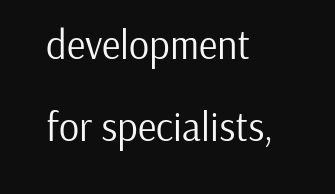development for specialists,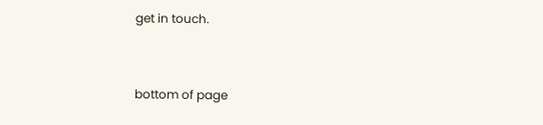get in touch.


bottom of page